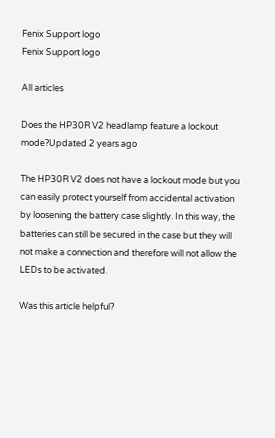Fenix Support logo
Fenix Support logo

All articles

Does the HP30R V2 headlamp feature a lockout mode?Updated 2 years ago

The HP30R V2 does not have a lockout mode but you can easily protect yourself from accidental activation by loosening the battery case slightly. In this way, the batteries can still be secured in the case but they will not make a connection and therefore will not allow the LEDs to be activated.

Was this article helpful?